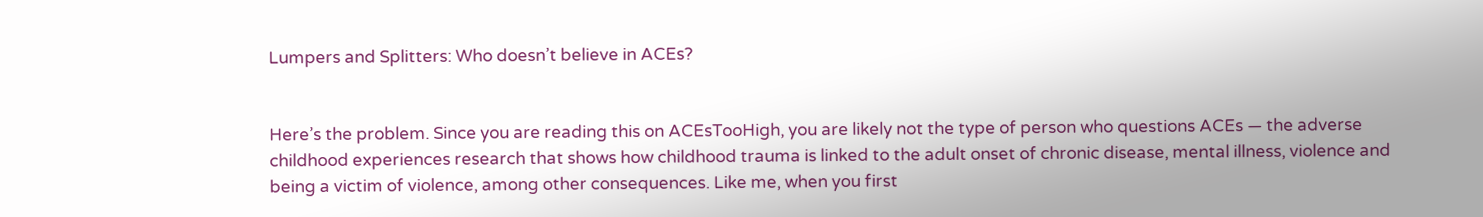Lumpers and Splitters: Who doesn’t believe in ACEs?


Here’s the problem. Since you are reading this on ACEsTooHigh, you are likely not the type of person who questions ACEs — the adverse childhood experiences research that shows how childhood trauma is linked to the adult onset of chronic disease, mental illness, violence and being a victim of violence, among other consequences. Like me, when you first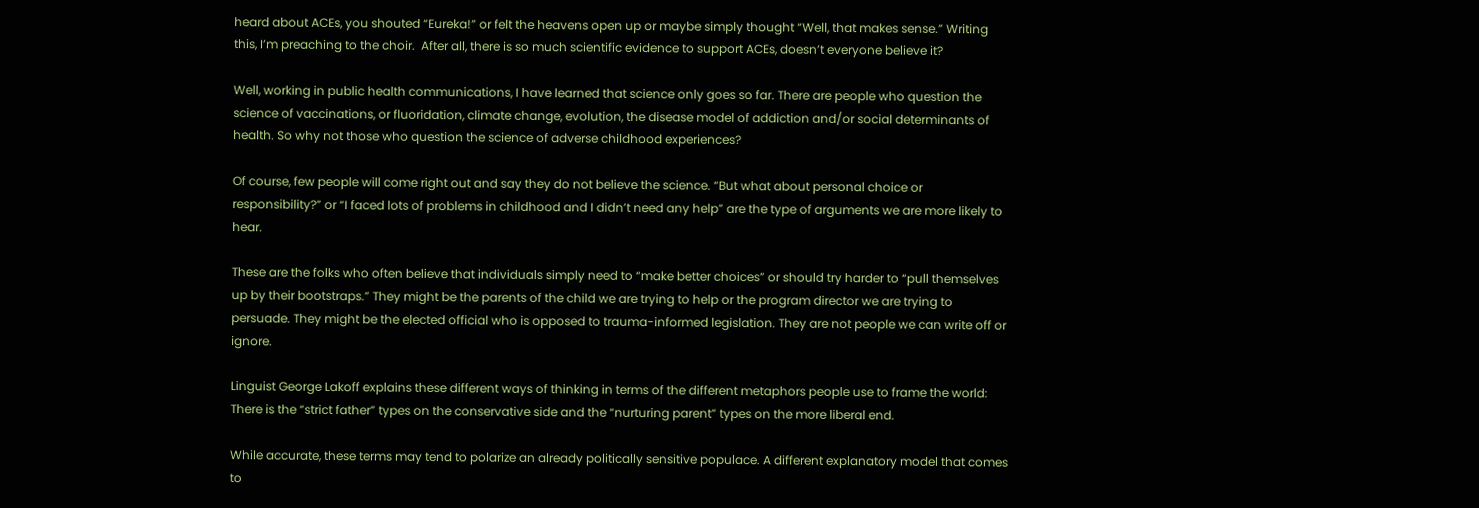heard about ACEs, you shouted “Eureka!” or felt the heavens open up or maybe simply thought “Well, that makes sense.” Writing this, I’m preaching to the choir.  After all, there is so much scientific evidence to support ACEs, doesn’t everyone believe it?

Well, working in public health communications, I have learned that science only goes so far. There are people who question the science of vaccinations, or fluoridation, climate change, evolution, the disease model of addiction and/or social determinants of health. So why not those who question the science of adverse childhood experiences?

Of course, few people will come right out and say they do not believe the science. “But what about personal choice or responsibility?” or “I faced lots of problems in childhood and I didn’t need any help” are the type of arguments we are more likely to hear.

These are the folks who often believe that individuals simply need to “make better choices” or should try harder to “pull themselves up by their bootstraps.” They might be the parents of the child we are trying to help or the program director we are trying to persuade. They might be the elected official who is opposed to trauma-informed legislation. They are not people we can write off or ignore.

Linguist George Lakoff explains these different ways of thinking in terms of the different metaphors people use to frame the world: There is the “strict father” types on the conservative side and the “nurturing parent” types on the more liberal end.

While accurate, these terms may tend to polarize an already politically sensitive populace. A different explanatory model that comes to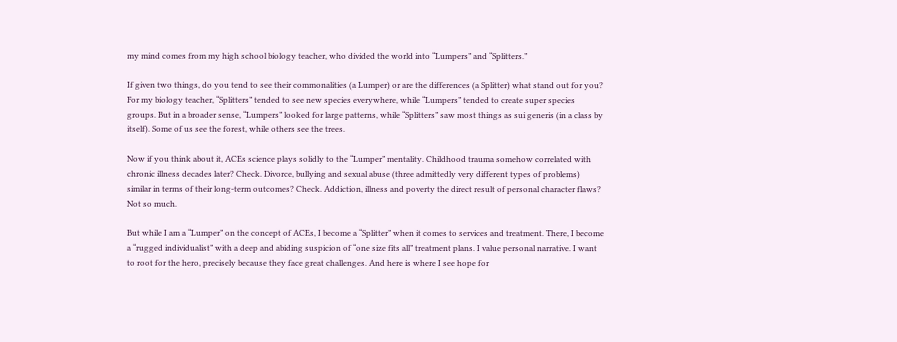my mind comes from my high school biology teacher, who divided the world into “Lumpers” and “Splitters.”

If given two things, do you tend to see their commonalities (a Lumper) or are the differences (a Splitter) what stand out for you? For my biology teacher, “Splitters” tended to see new species everywhere, while “Lumpers” tended to create super species groups. But in a broader sense, “Lumpers” looked for large patterns, while “Splitters” saw most things as sui generis (in a class by itself). Some of us see the forest, while others see the trees.

Now if you think about it, ACEs science plays solidly to the “Lumper” mentality. Childhood trauma somehow correlated with chronic illness decades later? Check. Divorce, bullying and sexual abuse (three admittedly very different types of problems) similar in terms of their long-term outcomes? Check. Addiction, illness and poverty the direct result of personal character flaws? Not so much.

But while I am a “Lumper” on the concept of ACEs, I become a “Splitter” when it comes to services and treatment. There, I become a “rugged individualist” with a deep and abiding suspicion of “one size fits all” treatment plans. I value personal narrative. I want to root for the hero, precisely because they face great challenges. And here is where I see hope for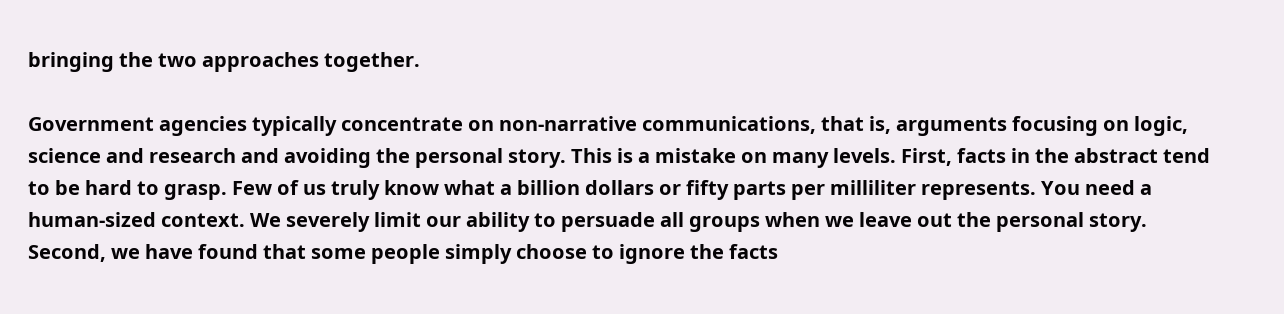bringing the two approaches together.

Government agencies typically concentrate on non-narrative communications, that is, arguments focusing on logic, science and research and avoiding the personal story. This is a mistake on many levels. First, facts in the abstract tend to be hard to grasp. Few of us truly know what a billion dollars or fifty parts per milliliter represents. You need a human-sized context. We severely limit our ability to persuade all groups when we leave out the personal story. Second, we have found that some people simply choose to ignore the facts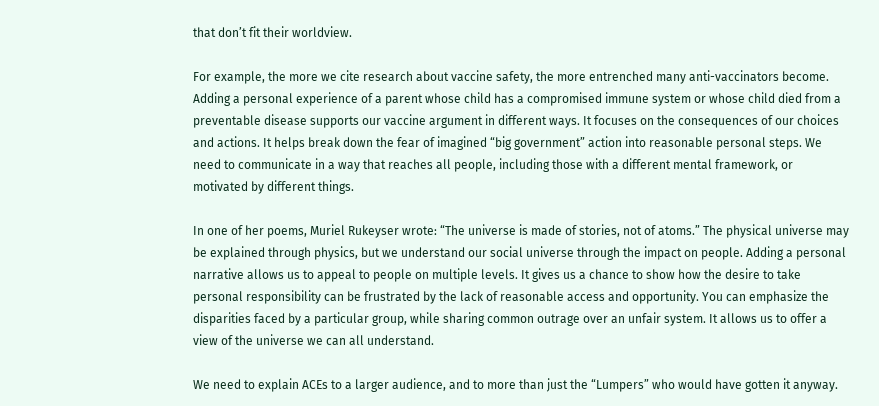that don’t fit their worldview.

For example, the more we cite research about vaccine safety, the more entrenched many anti-vaccinators become. Adding a personal experience of a parent whose child has a compromised immune system or whose child died from a preventable disease supports our vaccine argument in different ways. It focuses on the consequences of our choices and actions. It helps break down the fear of imagined “big government” action into reasonable personal steps. We need to communicate in a way that reaches all people, including those with a different mental framework, or motivated by different things.

In one of her poems, Muriel Rukeyser wrote: “The universe is made of stories, not of atoms.” The physical universe may be explained through physics, but we understand our social universe through the impact on people. Adding a personal narrative allows us to appeal to people on multiple levels. It gives us a chance to show how the desire to take personal responsibility can be frustrated by the lack of reasonable access and opportunity. You can emphasize the disparities faced by a particular group, while sharing common outrage over an unfair system. It allows us to offer a view of the universe we can all understand.

We need to explain ACEs to a larger audience, and to more than just the “Lumpers” who would have gotten it anyway.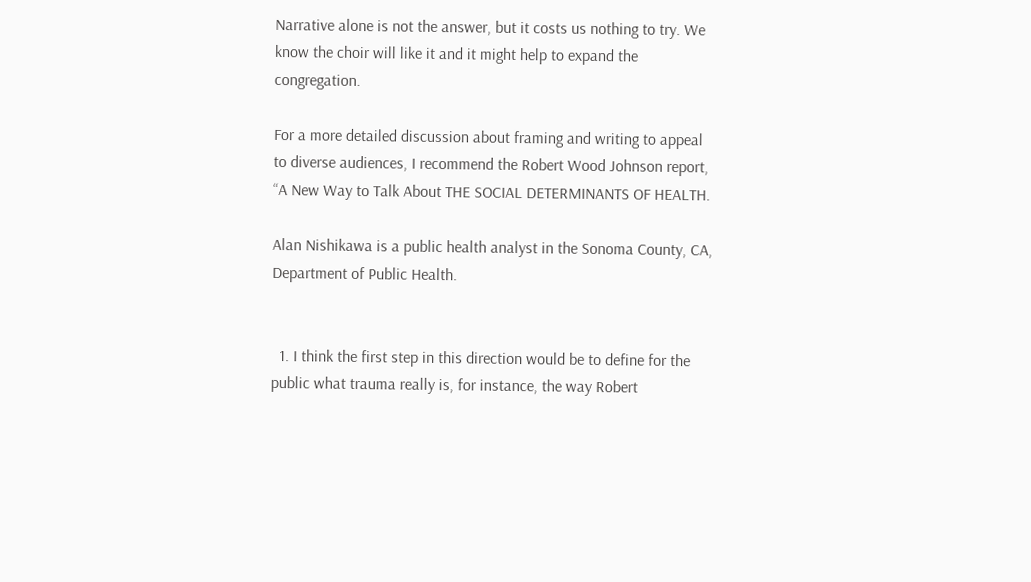Narrative alone is not the answer, but it costs us nothing to try. We know the choir will like it and it might help to expand the congregation.

For a more detailed discussion about framing and writing to appeal to diverse audiences, I recommend the Robert Wood Johnson report, “A New Way to Talk About THE SOCIAL DETERMINANTS OF HEALTH.

Alan Nishikawa is a public health analyst in the Sonoma County, CA, Department of Public Health.


  1. I think the first step in this direction would be to define for the public what trauma really is, for instance, the way Robert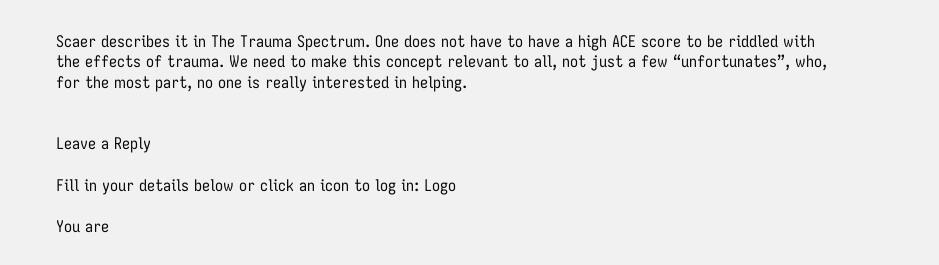Scaer describes it in The Trauma Spectrum. One does not have to have a high ACE score to be riddled with the effects of trauma. We need to make this concept relevant to all, not just a few “unfortunates”, who, for the most part, no one is really interested in helping.


Leave a Reply

Fill in your details below or click an icon to log in: Logo

You are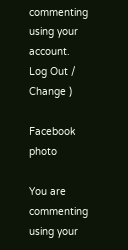commenting using your account. Log Out /  Change )

Facebook photo

You are commenting using your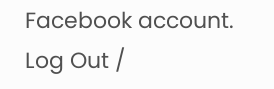Facebook account. Log Out /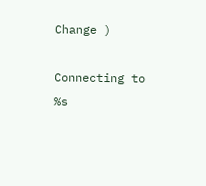Change )

Connecting to %s